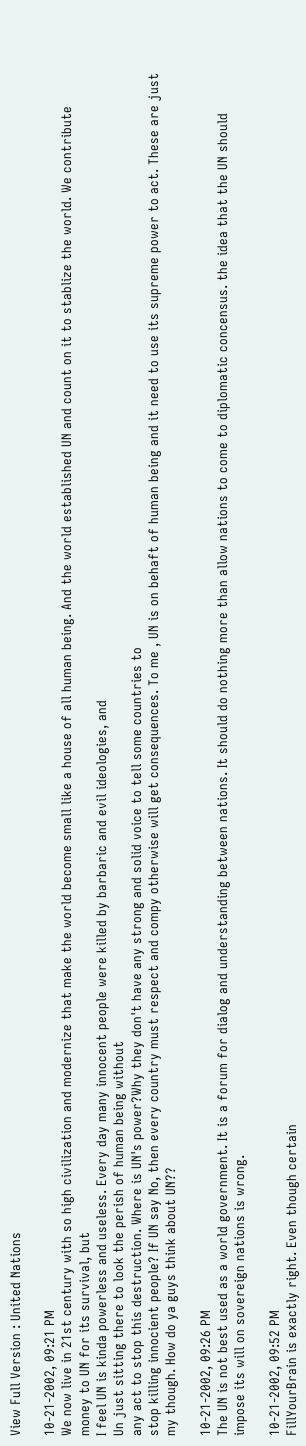View Full Version : United Nations

10-21-2002, 09:21 PM
We now live in 21st century with so high civilization and modernize that make the world become small like a house of all human being. And the world established UN and count on it to stablize the world. We contribute money to UN for its survival, but
I feel UN is kinda powerless and useless. Every day many innocent people were killed by barbaric and evil ideologies, and
Un just sitting there to look the perish of human being without
any act to stop this destruction. Where is UN's power?Why they don't have any strong and solid voice to tell some countries to
stop killing innocient people? If UN say No, then every country must respect and compy otherwise will get consequences. To me , UN is on behaft of human being and it need to use its supreme power to act. These are just my though. How do ya guys think about UN??

10-21-2002, 09:26 PM
The UN is not best used as a world government. It is a forum for dialog and understanding between nations. It should do nothing more than allow nations to come to diplomatic concensus. the idea that the UN should impose its will on sovereign nations is wrong.

10-21-2002, 09:52 PM
FillYourBrain is exactly right. Even though certain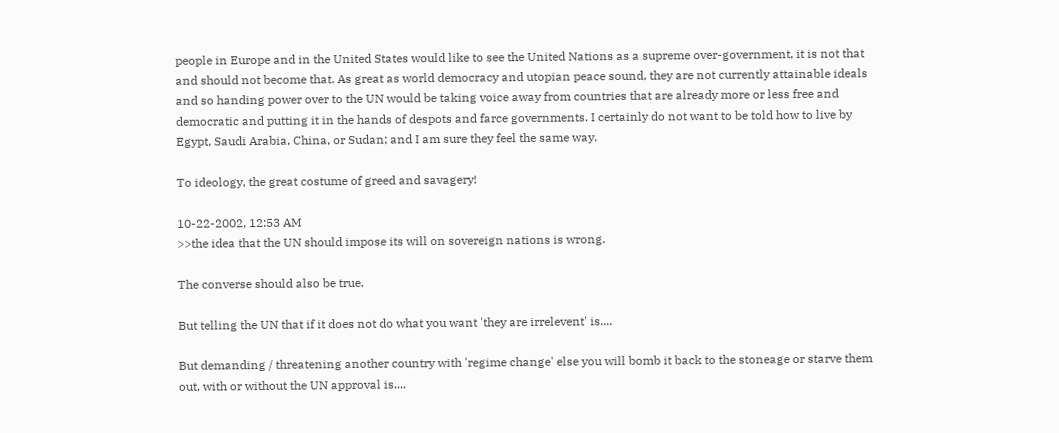people in Europe and in the United States would like to see the United Nations as a supreme over-government, it is not that and should not become that. As great as world democracy and utopian peace sound, they are not currently attainable ideals and so handing power over to the UN would be taking voice away from countries that are already more or less free and democratic and putting it in the hands of despots and farce governments. I certainly do not want to be told how to live by Egypt, Saudi Arabia, China, or Sudan; and I am sure they feel the same way.

To ideology, the great costume of greed and savagery!

10-22-2002, 12:53 AM
>>the idea that the UN should impose its will on sovereign nations is wrong.

The converse should also be true.

But telling the UN that if it does not do what you want 'they are irrelevent' is....

But demanding / threatening another country with 'regime change' else you will bomb it back to the stoneage or starve them out, with or without the UN approval is....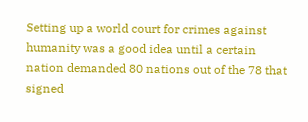Setting up a world court for crimes against humanity was a good idea until a certain nation demanded 80 nations out of the 78 that signed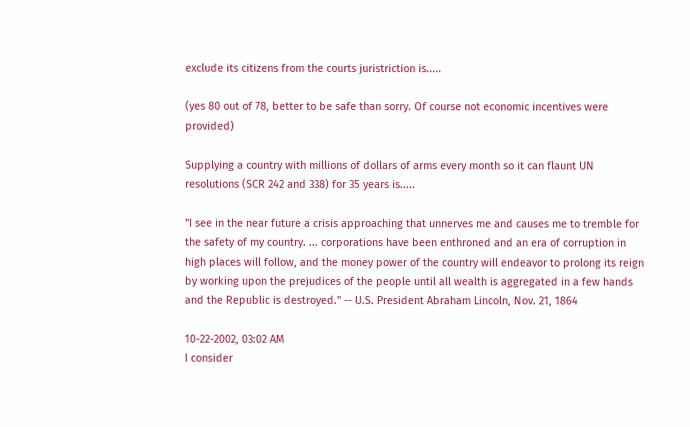exclude its citizens from the courts juristriction is.....

(yes 80 out of 78, better to be safe than sorry. Of course not economic incentives were provided)

Supplying a country with millions of dollars of arms every month so it can flaunt UN resolutions (SCR 242 and 338) for 35 years is.....

"I see in the near future a crisis approaching that unnerves me and causes me to tremble for the safety of my country. ... corporations have been enthroned and an era of corruption in high places will follow, and the money power of the country will endeavor to prolong its reign by working upon the prejudices of the people until all wealth is aggregated in a few hands and the Republic is destroyed." -- U.S. President Abraham Lincoln, Nov. 21, 1864

10-22-2002, 03:02 AM
I consider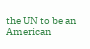the UN to be an American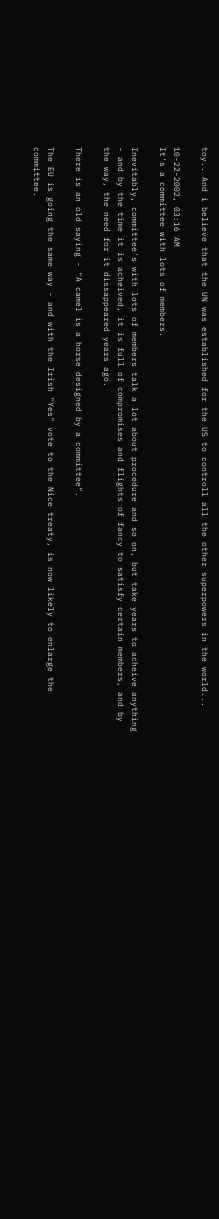toy.. And i believe that the UN was established for the US to controll all the other superpowers in the world...

10-22-2002, 03:16 AM
It's a committee with lots of members.

Inevitably, committee's with lots of members talk a lot about procedure and so on, but take years to acheive anything - and by the time it is acheived, it is full of compromises and flights of fancy to satisfy certain members, and by the way, the need for it dissappeared years ago.

There is an old saying - "A camel is a horse designed by a committee".

The EU is going the same way - and with the Irish "Yes" vote to the Nice treaty, is now likely to enlarge the committee.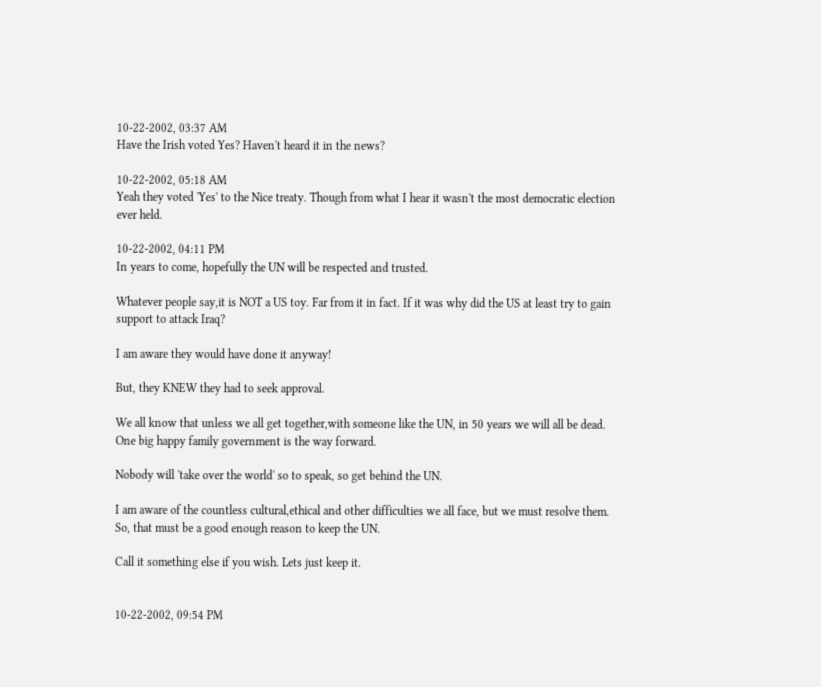10-22-2002, 03:37 AM
Have the Irish voted Yes? Haven't heard it in the news?

10-22-2002, 05:18 AM
Yeah they voted 'Yes' to the Nice treaty. Though from what I hear it wasn't the most democratic election ever held.

10-22-2002, 04:11 PM
In years to come, hopefully the UN will be respected and trusted.

Whatever people say,it is NOT a US toy. Far from it in fact. If it was why did the US at least try to gain support to attack Iraq?

I am aware they would have done it anyway!

But, they KNEW they had to seek approval.

We all know that unless we all get together,with someone like the UN, in 50 years we will all be dead. One big happy family government is the way forward.

Nobody will 'take over the world' so to speak, so get behind the UN.

I am aware of the countless cultural,ethical and other difficulties we all face, but we must resolve them. So, that must be a good enough reason to keep the UN.

Call it something else if you wish. Lets just keep it.


10-22-2002, 09:54 PM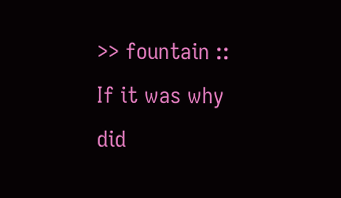>> fountain :: If it was why did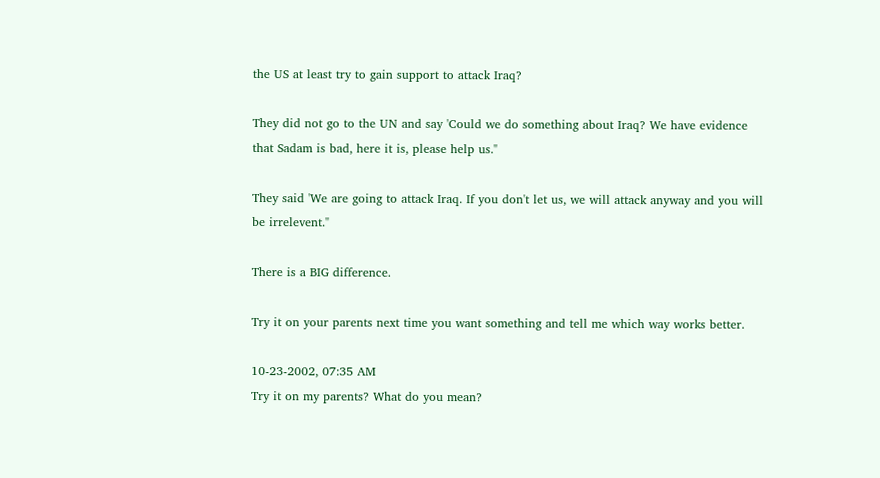the US at least try to gain support to attack Iraq?

They did not go to the UN and say 'Could we do something about Iraq? We have evidence that Sadam is bad, here it is, please help us."

They said 'We are going to attack Iraq. If you don't let us, we will attack anyway and you will be irrelevent."

There is a BIG difference.

Try it on your parents next time you want something and tell me which way works better.

10-23-2002, 07:35 AM
Try it on my parents? What do you mean?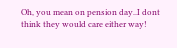Oh, you mean on pension day..I dont think they would care either way!